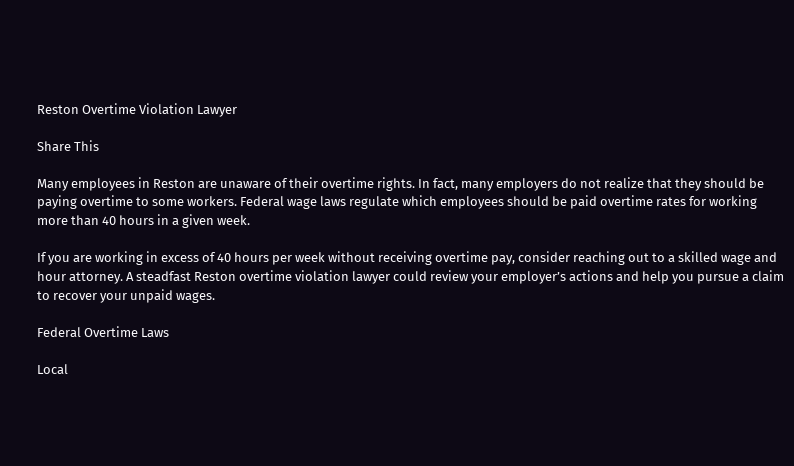Reston Overtime Violation Lawyer

Share This

Many employees in Reston are unaware of their overtime rights. In fact, many employers do not realize that they should be paying overtime to some workers. Federal wage laws regulate which employees should be paid overtime rates for working more than 40 hours in a given week.

If you are working in excess of 40 hours per week without receiving overtime pay, consider reaching out to a skilled wage and hour attorney. A steadfast Reston overtime violation lawyer could review your employer’s actions and help you pursue a claim to recover your unpaid wages.

Federal Overtime Laws

Local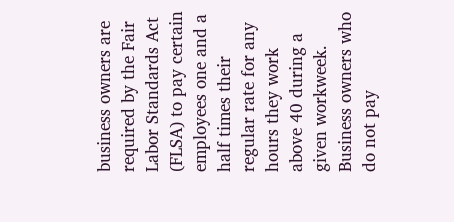business owners are required by the Fair Labor Standards Act (FLSA) to pay certain employees one and a half times their regular rate for any hours they work above 40 during a given workweek. Business owners who do not pay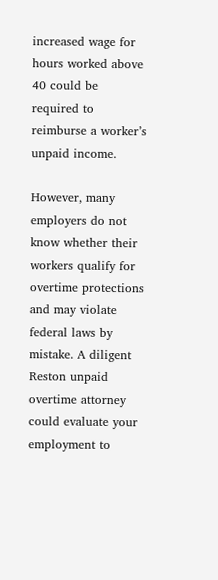increased wage for hours worked above 40 could be required to reimburse a worker’s unpaid income.

However, many employers do not know whether their workers qualify for overtime protections and may violate federal laws by mistake. A diligent Reston unpaid overtime attorney could evaluate your employment to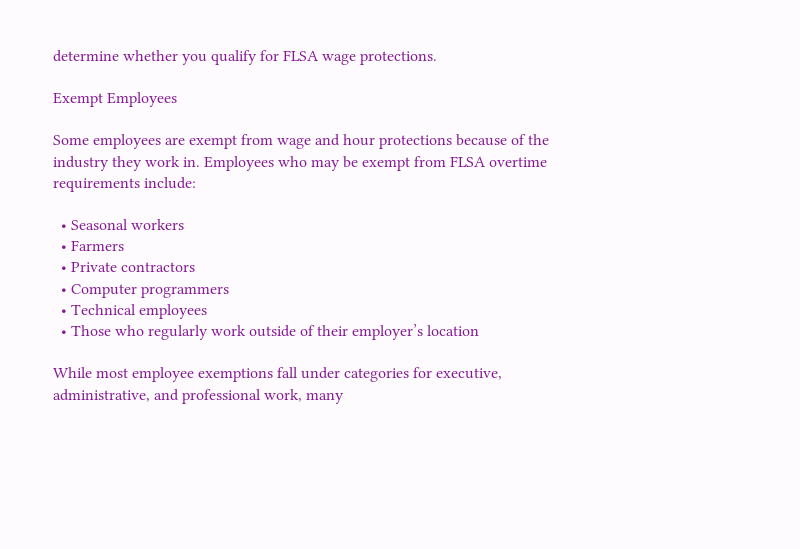determine whether you qualify for FLSA wage protections.

Exempt Employees

Some employees are exempt from wage and hour protections because of the industry they work in. Employees who may be exempt from FLSA overtime requirements include:

  • Seasonal workers
  • Farmers
  • Private contractors
  • Computer programmers
  • Technical employees
  • Those who regularly work outside of their employer’s location

While most employee exemptions fall under categories for executive, administrative, and professional work, many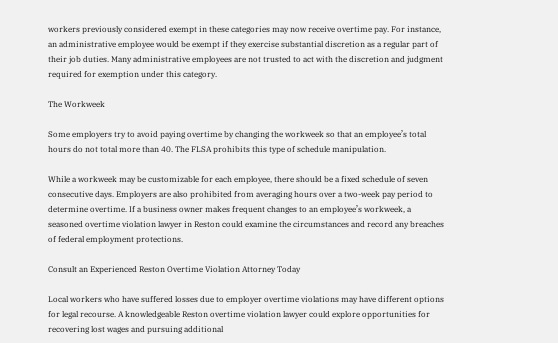workers previously considered exempt in these categories may now receive overtime pay. For instance, an administrative employee would be exempt if they exercise substantial discretion as a regular part of their job duties. Many administrative employees are not trusted to act with the discretion and judgment required for exemption under this category.

The Workweek

Some employers try to avoid paying overtime by changing the workweek so that an employee’s total hours do not total more than 40. The FLSA prohibits this type of schedule manipulation.

While a workweek may be customizable for each employee, there should be a fixed schedule of seven consecutive days. Employers are also prohibited from averaging hours over a two-week pay period to determine overtime. If a business owner makes frequent changes to an employee’s workweek, a seasoned overtime violation lawyer in Reston could examine the circumstances and record any breaches of federal employment protections.

Consult an Experienced Reston Overtime Violation Attorney Today

Local workers who have suffered losses due to employer overtime violations may have different options for legal recourse. A knowledgeable Reston overtime violation lawyer could explore opportunities for recovering lost wages and pursuing additional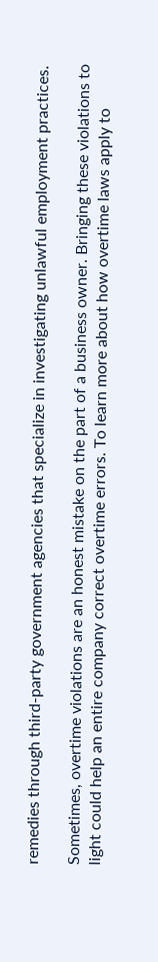remedies through third-party government agencies that specialize in investigating unlawful employment practices.

Sometimes, overtime violations are an honest mistake on the part of a business owner. Bringing these violations to light could help an entire company correct overtime errors. To learn more about how overtime laws apply to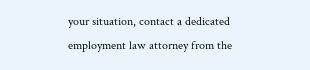your situation, contact a dedicated employment law attorney from the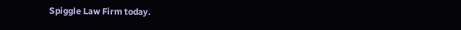Spiggle Law Firm today.